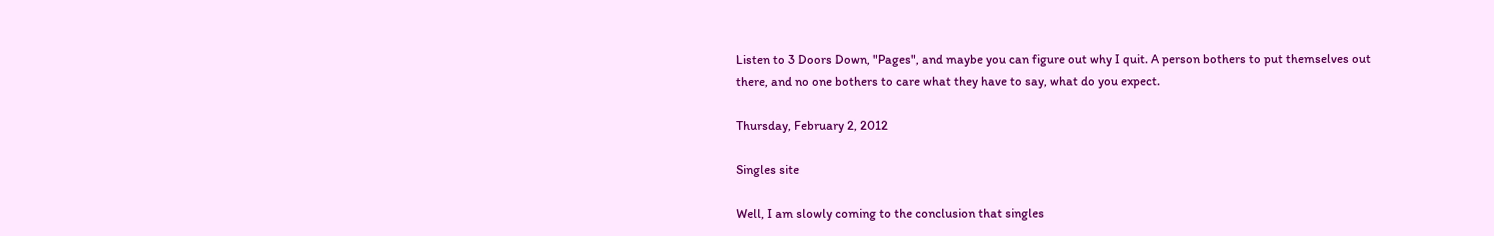Listen to 3 Doors Down, "Pages", and maybe you can figure out why I quit. A person bothers to put themselves out there, and no one bothers to care what they have to say, what do you expect.

Thursday, February 2, 2012

Singles site

Well, I am slowly coming to the conclusion that singles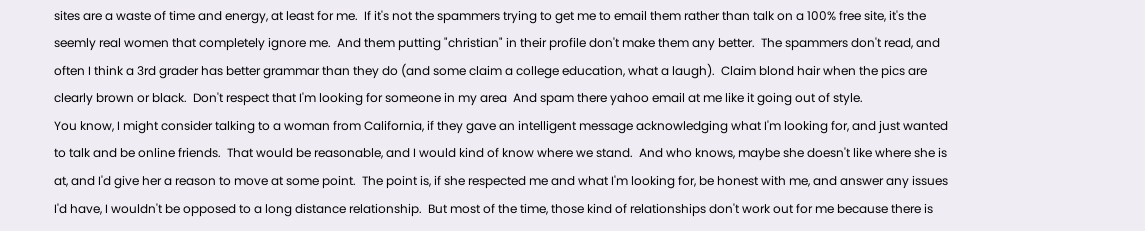sites are a waste of time and energy, at least for me.  If it's not the spammers trying to get me to email them rather than talk on a 100% free site, it's the seemly real women that completely ignore me.  And them putting "christian" in their profile don't make them any better.  The spammers don't read, and often I think a 3rd grader has better grammar than they do (and some claim a college education, what a laugh).  Claim blond hair when the pics are clearly brown or black.  Don't respect that I'm looking for someone in my area  And spam there yahoo email at me like it going out of style.
You know, I might consider talking to a woman from California, if they gave an intelligent message acknowledging what I'm looking for, and just wanted to talk and be online friends.  That would be reasonable, and I would kind of know where we stand.  And who knows, maybe she doesn't like where she is at, and I'd give her a reason to move at some point.  The point is, if she respected me and what I'm looking for, be honest with me, and answer any issues I'd have, I wouldn't be opposed to a long distance relationship.  But most of the time, those kind of relationships don't work out for me because there is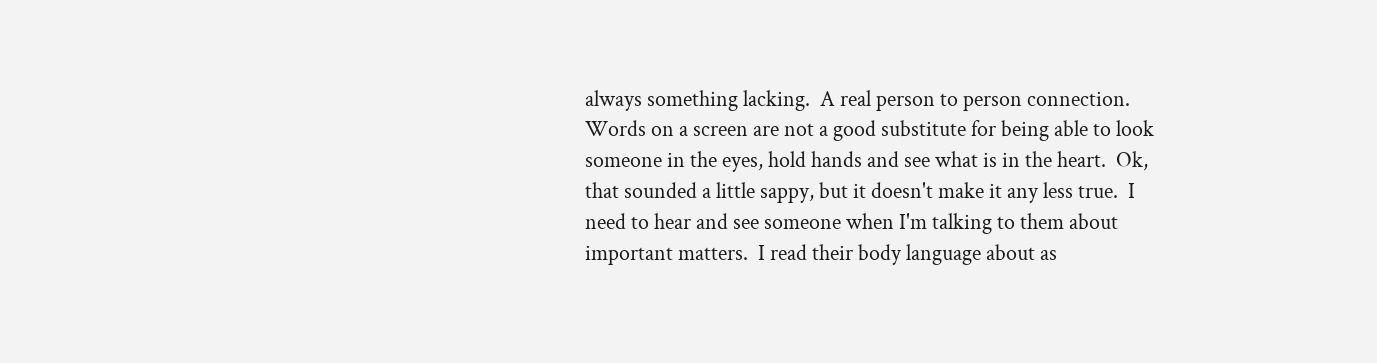always something lacking.  A real person to person connection.  Words on a screen are not a good substitute for being able to look someone in the eyes, hold hands and see what is in the heart.  Ok, that sounded a little sappy, but it doesn't make it any less true.  I need to hear and see someone when I'm talking to them about important matters.  I read their body language about as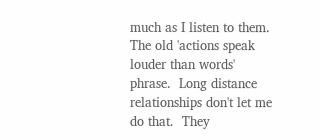much as I listen to them.  The old 'actions speak louder than words' phrase.  Long distance relationships don't let me do that.  They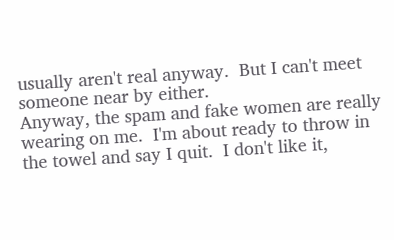usually aren't real anyway.  But I can't meet someone near by either.
Anyway, the spam and fake women are really wearing on me.  I'm about ready to throw in the towel and say I quit.  I don't like it,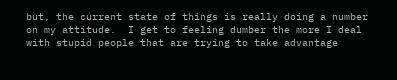but, the current state of things is really doing a number on my attitude.  I get to feeling dumber the more I deal with stupid people that are trying to take advantage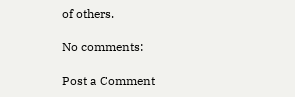of others.

No comments:

Post a Comment